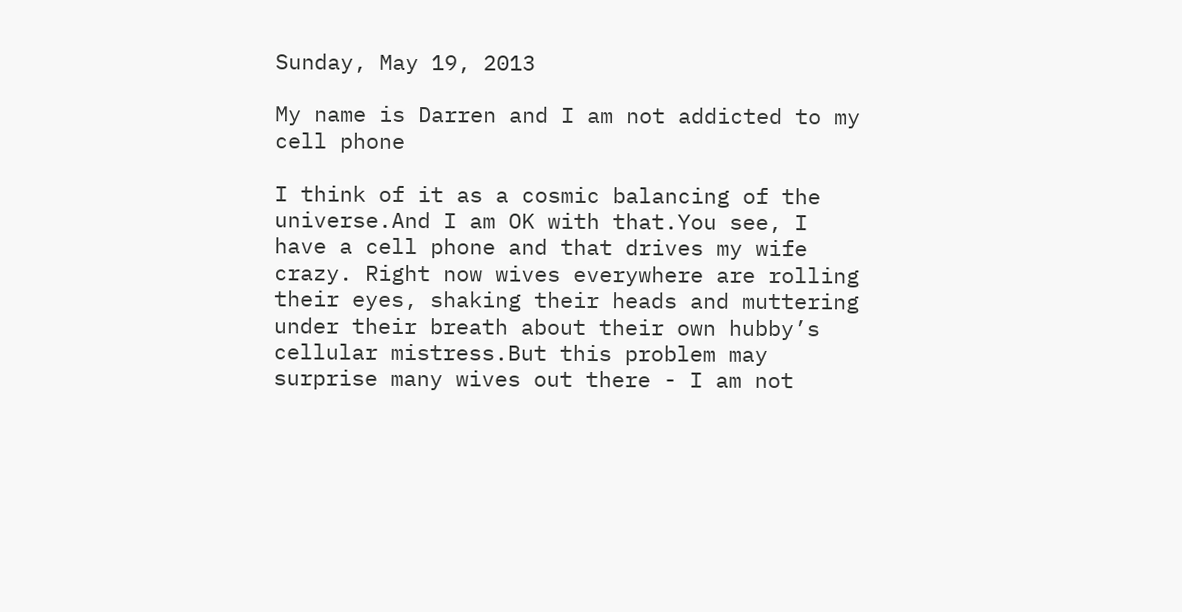Sunday, May 19, 2013

My name is Darren and I am not addicted to my cell phone

I think of it as a cosmic balancing of the universe.And I am OK with that.You see, I have a cell phone and that drives my wife crazy. Right now wives everywhere are rolling their eyes, shaking their heads and muttering under their breath about their own hubby’s cellular mistress.But this problem may surprise many wives out there - I am not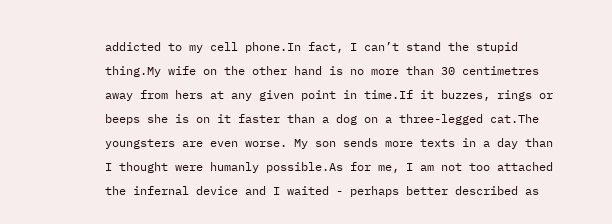addicted to my cell phone.In fact, I can’t stand the stupid thing.My wife on the other hand is no more than 30 centimetres away from hers at any given point in time.If it buzzes, rings or beeps she is on it faster than a dog on a three-legged cat.The youngsters are even worse. My son sends more texts in a day than I thought were humanly possible.As for me, I am not too attached the infernal device and I waited - perhaps better described as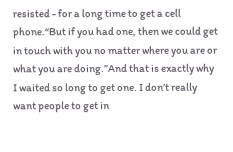resisted - for a long time to get a cell phone.“But if you had one, then we could get in touch with you no matter where you are or what you are doing.”And that is exactly why I waited so long to get one. I don’t really want people to get in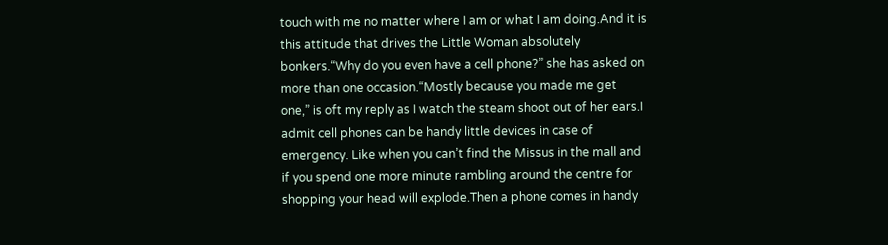touch with me no matter where I am or what I am doing.And it is this attitude that drives the Little Woman absolutely bonkers.“Why do you even have a cell phone?” she has asked on more than one occasion.“Mostly because you made me get one,” is oft my reply as I watch the steam shoot out of her ears.I admit cell phones can be handy little devices in case of emergency. Like when you can’t find the Missus in the mall and if you spend one more minute rambling around the centre for shopping your head will explode.Then a phone comes in handy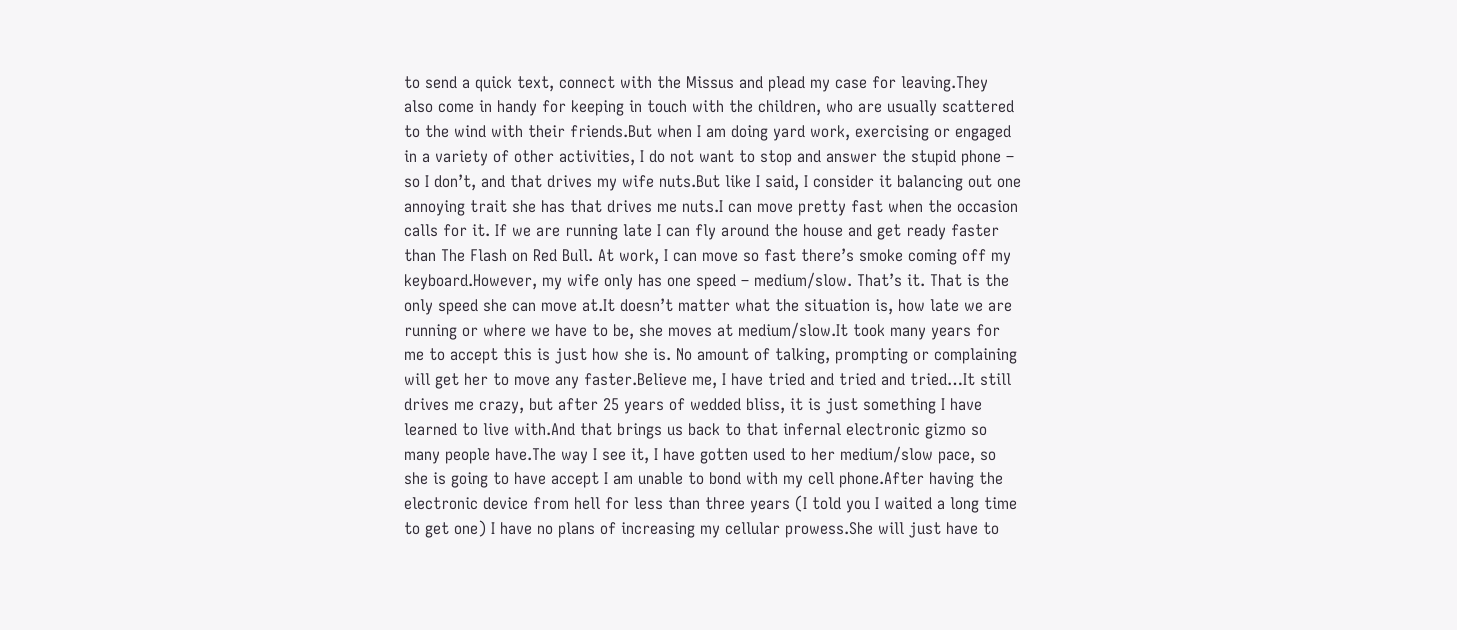to send a quick text, connect with the Missus and plead my case for leaving.They also come in handy for keeping in touch with the children, who are usually scattered to the wind with their friends.But when I am doing yard work, exercising or engaged in a variety of other activities, I do not want to stop and answer the stupid phone – so I don’t, and that drives my wife nuts.But like I said, I consider it balancing out one annoying trait she has that drives me nuts.I can move pretty fast when the occasion calls for it. If we are running late I can fly around the house and get ready faster than The Flash on Red Bull. At work, I can move so fast there’s smoke coming off my keyboard.However, my wife only has one speed – medium/slow. That’s it. That is the only speed she can move at.It doesn’t matter what the situation is, how late we are running or where we have to be, she moves at medium/slow.It took many years for me to accept this is just how she is. No amount of talking, prompting or complaining will get her to move any faster.Believe me, I have tried and tried and tried…It still drives me crazy, but after 25 years of wedded bliss, it is just something I have learned to live with.And that brings us back to that infernal electronic gizmo so many people have.The way I see it, I have gotten used to her medium/slow pace, so she is going to have accept I am unable to bond with my cell phone.After having the electronic device from hell for less than three years (I told you I waited a long time to get one) I have no plans of increasing my cellular prowess.She will just have to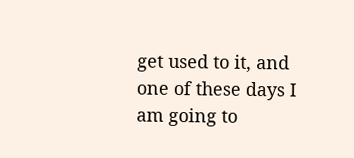get used to it, and one of these days I am going to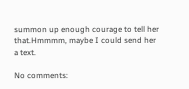summon up enough courage to tell her that.Hmmmm, maybe I could send her a text.

No comments: